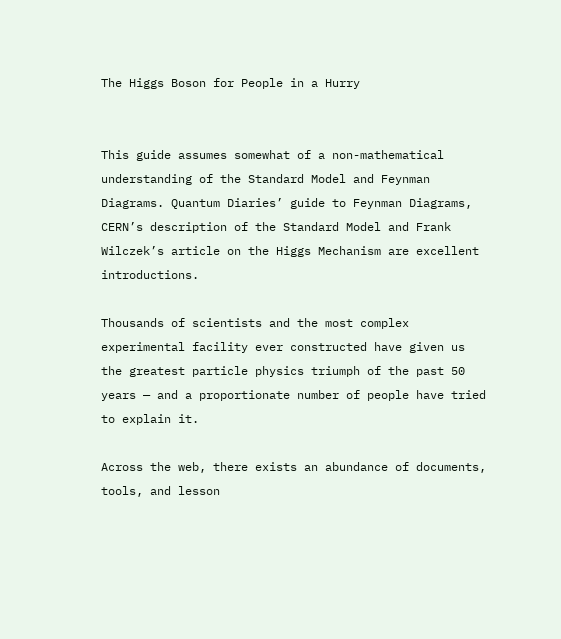The Higgs Boson for People in a Hurry


This guide assumes somewhat of a non-mathematical understanding of the Standard Model and Feynman Diagrams. Quantum Diaries’ guide to Feynman Diagrams, CERN’s description of the Standard Model and Frank Wilczek’s article on the Higgs Mechanism are excellent introductions.

Thousands of scientists and the most complex experimental facility ever constructed have given us the greatest particle physics triumph of the past 50 years — and a proportionate number of people have tried to explain it.

Across the web, there exists an abundance of documents, tools, and lesson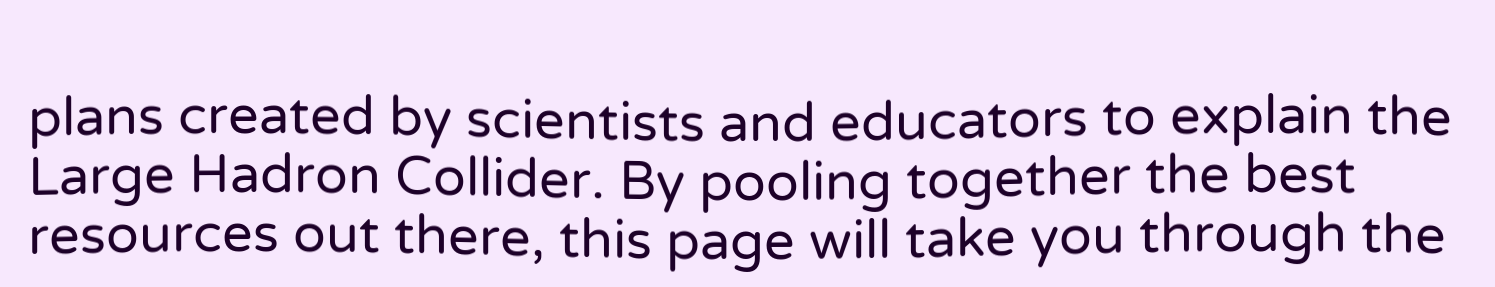plans created by scientists and educators to explain the Large Hadron Collider. By pooling together the best resources out there, this page will take you through the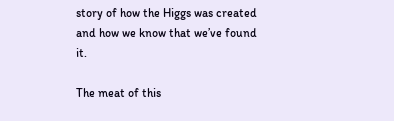story of how the Higgs was created and how we know that we’ve found it.

The meat of this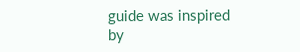guide was inspired by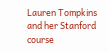Lauren Tompkins and her Stanford course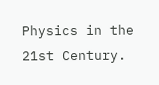Physics in the 21st Century.